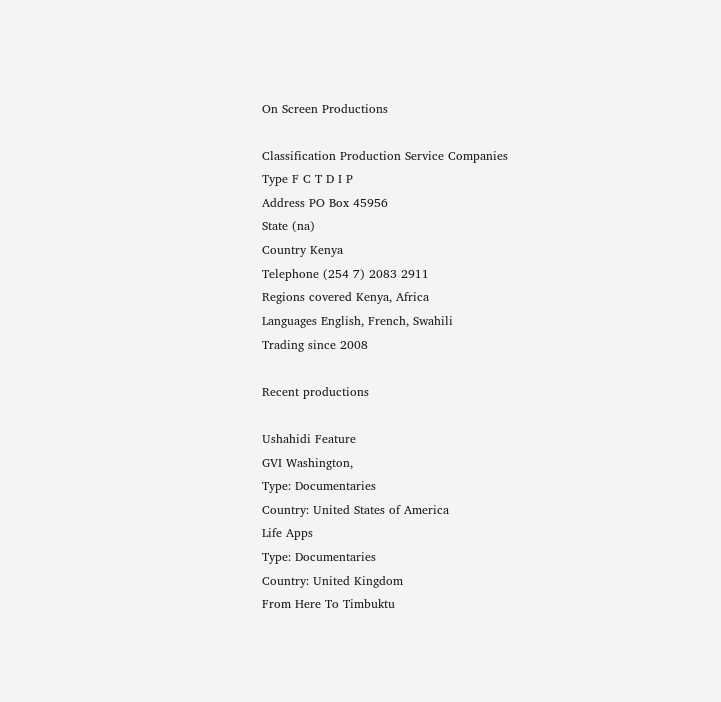On Screen Productions

Classification Production Service Companies
Type F C T D I P
Address PO Box 45956
State (na)
Country Kenya
Telephone (254 7) 2083 2911
Regions covered Kenya, Africa
Languages English, French, Swahili
Trading since 2008

Recent productions

Ushahidi Feature
GVI Washington,
Type: Documentaries
Country: United States of America
Life Apps
Type: Documentaries
Country: United Kingdom
From Here To Timbuktu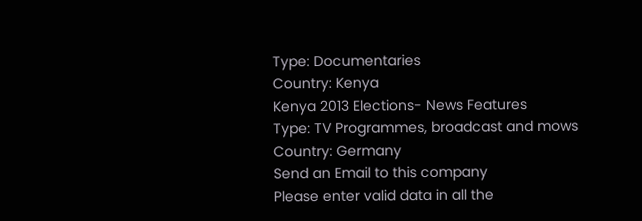Type: Documentaries
Country: Kenya
Kenya 2013 Elections- News Features
Type: TV Programmes, broadcast and mows
Country: Germany
Send an Email to this company
Please enter valid data in all the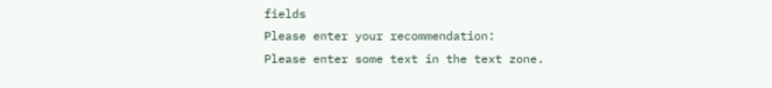fields
Please enter your recommendation:
Please enter some text in the text zone.